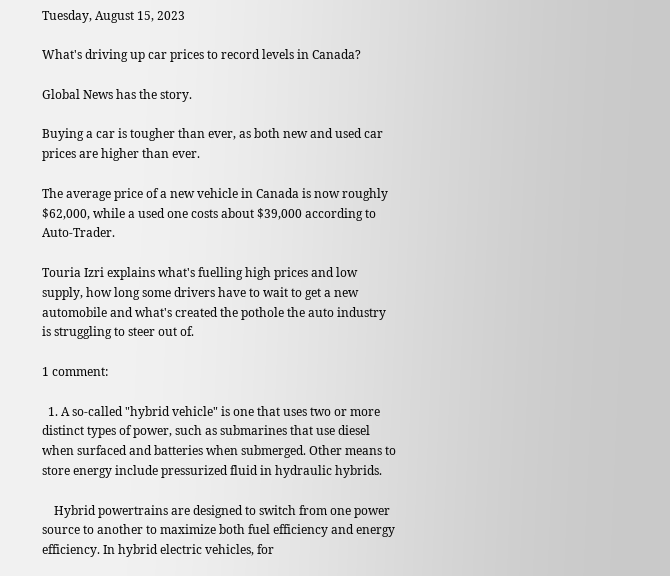Tuesday, August 15, 2023

What's driving up car prices to record levels in Canada?

Global News has the story.

Buying a car is tougher than ever, as both new and used car prices are higher than ever.

The average price of a new vehicle in Canada is now roughly $62,000, while a used one costs about $39,000 according to Auto-Trader.

Touria Izri explains what's fuelling high prices and low supply, how long some drivers have to wait to get a new automobile and what's created the pothole the auto industry is struggling to steer out of.

1 comment:

  1. A so-called "hybrid vehicle" is one that uses two or more distinct types of power, such as submarines that use diesel when surfaced and batteries when submerged. Other means to store energy include pressurized fluid in hydraulic hybrids.

    Hybrid powertrains are designed to switch from one power source to another to maximize both fuel efficiency and energy efficiency. In hybrid electric vehicles, for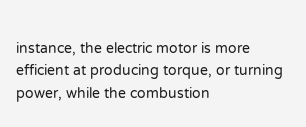instance, the electric motor is more efficient at producing torque, or turning power, while the combustion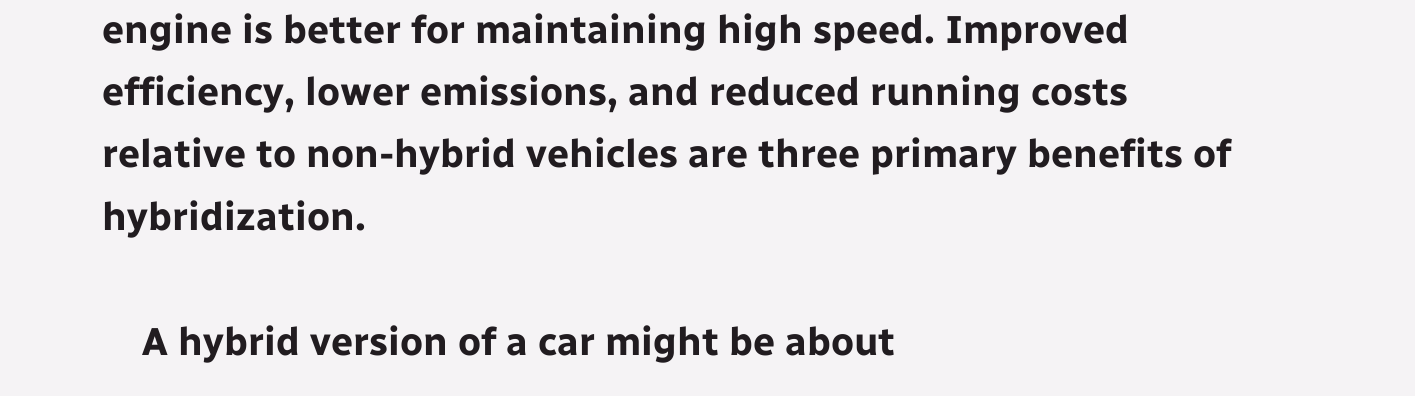engine is better for maintaining high speed. Improved efficiency, lower emissions, and reduced running costs relative to non-hybrid vehicles are three primary benefits of hybridization.

    A hybrid version of a car might be about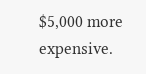$5,000 more expensive.